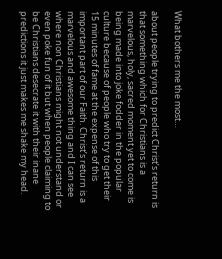What bothers me the most…

about people trying to predict Christ’s return is that something which for Christians is a marvelous, holy, sacred moment yet to come is being made into joke fodder in the popular culture because of people who try to get their 15 minutes of fame at the expense of this important part of our Faith. Christ’s return is a marvelous and awesome thing and I can see where non Christians might not understand or even poke fun of it but when people claiming to be Christians desecrate it with their inane predictions it just makes me shake my head.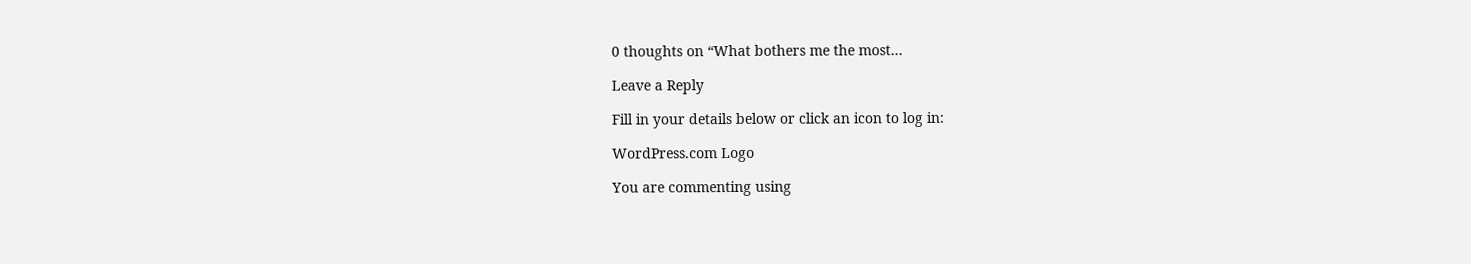0 thoughts on “What bothers me the most…

Leave a Reply

Fill in your details below or click an icon to log in:

WordPress.com Logo

You are commenting using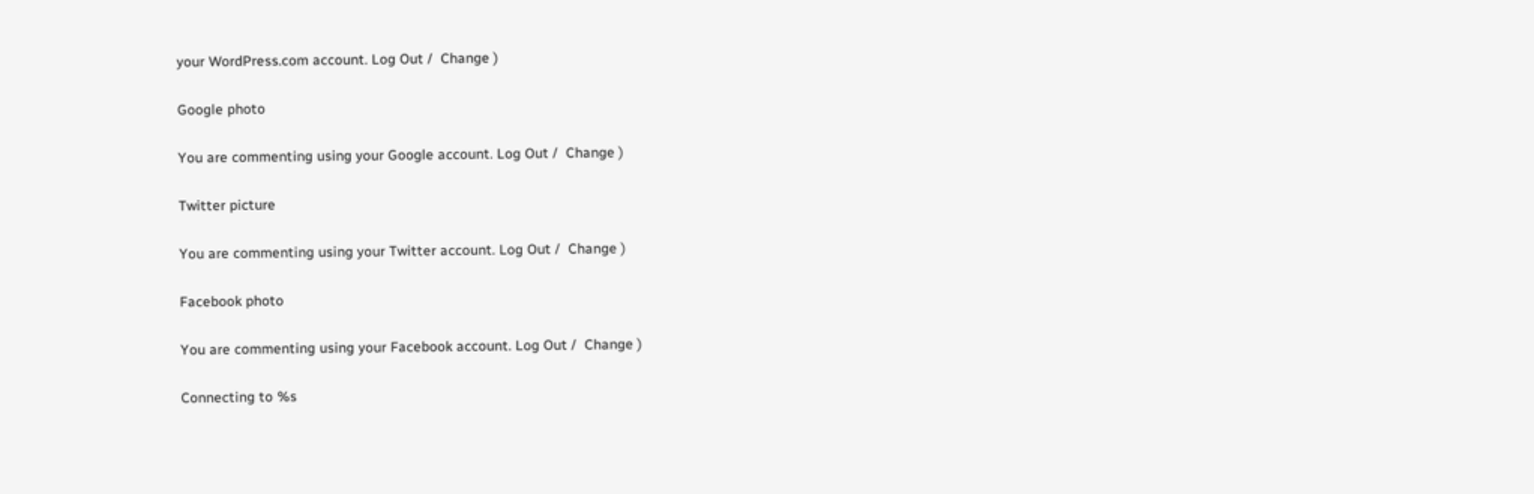your WordPress.com account. Log Out /  Change )

Google photo

You are commenting using your Google account. Log Out /  Change )

Twitter picture

You are commenting using your Twitter account. Log Out /  Change )

Facebook photo

You are commenting using your Facebook account. Log Out /  Change )

Connecting to %s